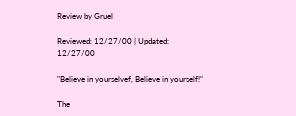Review by Gruel

Reviewed: 12/27/00 | Updated: 12/27/00

"Believe in yourselvef, Believe in yourself!"

The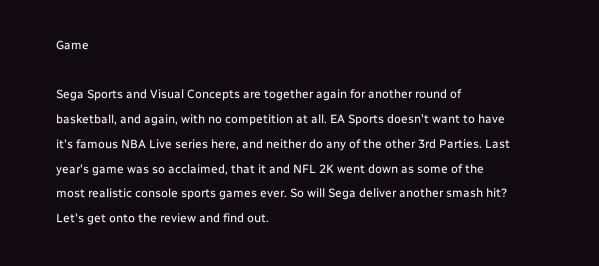Game

Sega Sports and Visual Concepts are together again for another round of basketball, and again, with no competition at all. EA Sports doesn't want to have it's famous NBA Live series here, and neither do any of the other 3rd Parties. Last year's game was so acclaimed, that it and NFL 2K went down as some of the most realistic console sports games ever. So will Sega deliver another smash hit? Let's get onto the review and find out.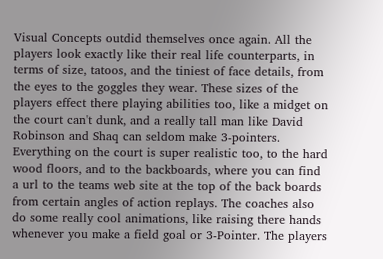Visual Concepts outdid themselves once again. All the players look exactly like their real life counterparts, in terms of size, tatoos, and the tiniest of face details, from the eyes to the goggles they wear. These sizes of the players effect there playing abilities too, like a midget on the court can't dunk, and a really tall man like David Robinson and Shaq can seldom make 3-pointers. Everything on the court is super realistic too, to the hard wood floors, and to the backboards, where you can find a url to the teams web site at the top of the back boards from certain angles of action replays. The coaches also do some really cool animations, like raising there hands whenever you make a field goal or 3-Pointer. The players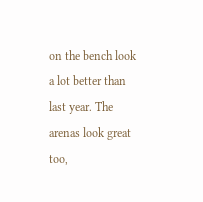on the bench look a lot better than last year. The arenas look great too,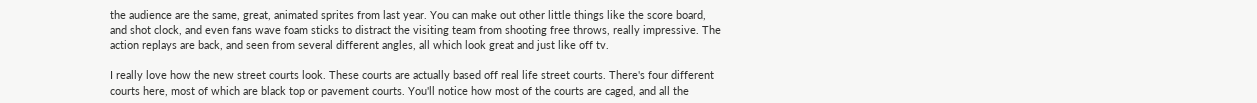the audience are the same, great, animated sprites from last year. You can make out other little things like the score board, and shot clock, and even fans wave foam sticks to distract the visiting team from shooting free throws, really impressive. The action replays are back, and seen from several different angles, all which look great and just like off tv.

I really love how the new street courts look. These courts are actually based off real life street courts. There's four different courts here, most of which are black top or pavement courts. You'll notice how most of the courts are caged, and all the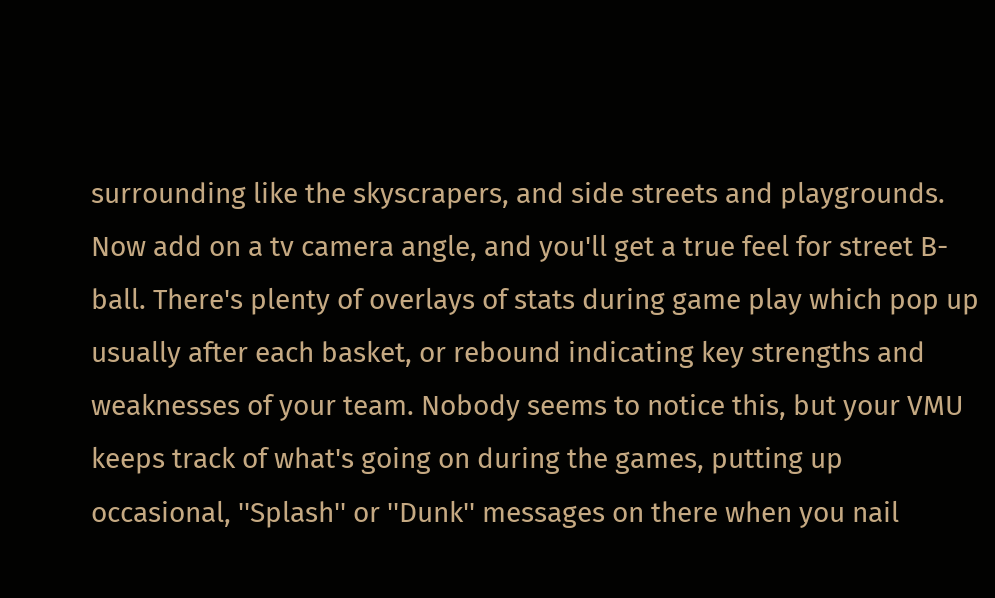surrounding like the skyscrapers, and side streets and playgrounds. Now add on a tv camera angle, and you'll get a true feel for street B-ball. There's plenty of overlays of stats during game play which pop up usually after each basket, or rebound indicating key strengths and weaknesses of your team. Nobody seems to notice this, but your VMU keeps track of what's going on during the games, putting up occasional, ''Splash'' or ''Dunk'' messages on there when you nail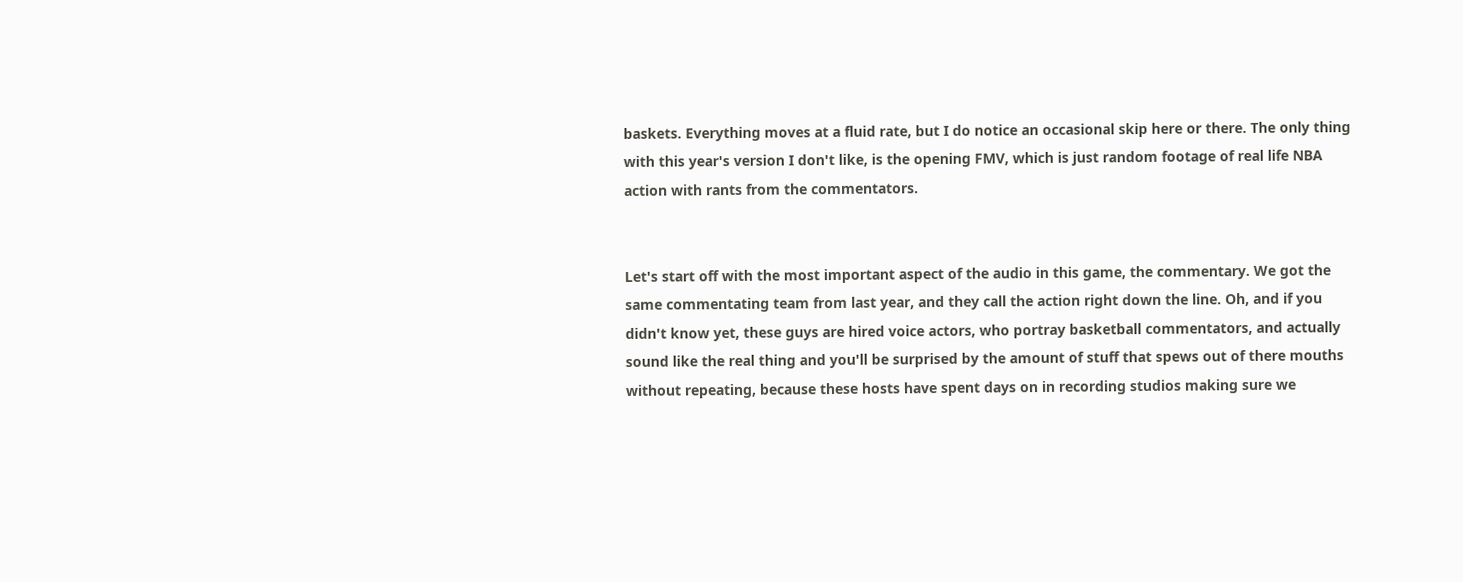baskets. Everything moves at a fluid rate, but I do notice an occasional skip here or there. The only thing with this year's version I don't like, is the opening FMV, which is just random footage of real life NBA action with rants from the commentators.


Let's start off with the most important aspect of the audio in this game, the commentary. We got the same commentating team from last year, and they call the action right down the line. Oh, and if you didn't know yet, these guys are hired voice actors, who portray basketball commentators, and actually sound like the real thing and you'll be surprised by the amount of stuff that spews out of there mouths without repeating, because these hosts have spent days on in recording studios making sure we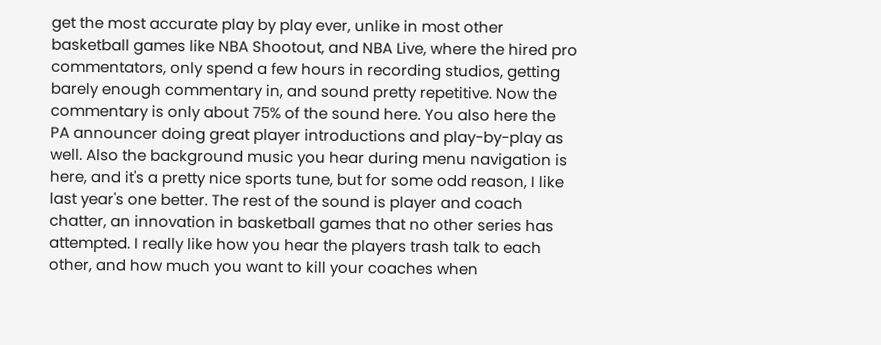get the most accurate play by play ever, unlike in most other basketball games like NBA Shootout, and NBA Live, where the hired pro commentators, only spend a few hours in recording studios, getting barely enough commentary in, and sound pretty repetitive. Now the commentary is only about 75% of the sound here. You also here the PA announcer doing great player introductions and play-by-play as well. Also the background music you hear during menu navigation is here, and it's a pretty nice sports tune, but for some odd reason, I like last year's one better. The rest of the sound is player and coach chatter, an innovation in basketball games that no other series has attempted. I really like how you hear the players trash talk to each other, and how much you want to kill your coaches when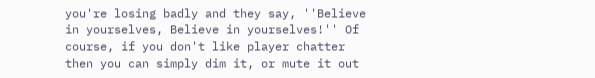you're losing badly and they say, ''Believe in yourselves, Believe in yourselves!'' Of course, if you don't like player chatter then you can simply dim it, or mute it out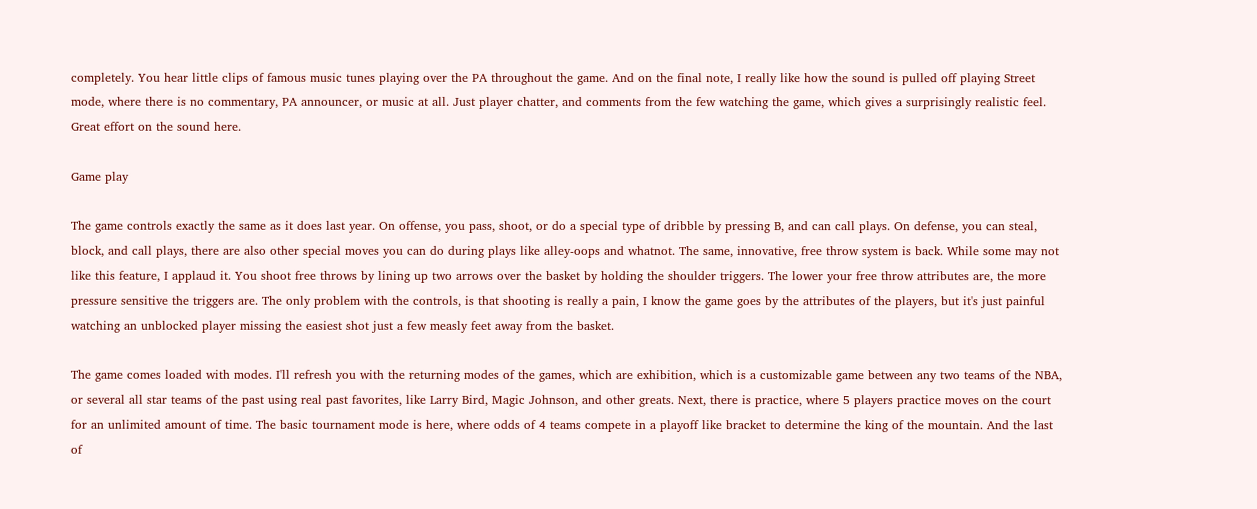completely. You hear little clips of famous music tunes playing over the PA throughout the game. And on the final note, I really like how the sound is pulled off playing Street mode, where there is no commentary, PA announcer, or music at all. Just player chatter, and comments from the few watching the game, which gives a surprisingly realistic feel. Great effort on the sound here.

Game play

The game controls exactly the same as it does last year. On offense, you pass, shoot, or do a special type of dribble by pressing B, and can call plays. On defense, you can steal, block, and call plays, there are also other special moves you can do during plays like alley-oops and whatnot. The same, innovative, free throw system is back. While some may not like this feature, I applaud it. You shoot free throws by lining up two arrows over the basket by holding the shoulder triggers. The lower your free throw attributes are, the more pressure sensitive the triggers are. The only problem with the controls, is that shooting is really a pain, I know the game goes by the attributes of the players, but it's just painful watching an unblocked player missing the easiest shot just a few measly feet away from the basket.

The game comes loaded with modes. I'll refresh you with the returning modes of the games, which are exhibition, which is a customizable game between any two teams of the NBA, or several all star teams of the past using real past favorites, like Larry Bird, Magic Johnson, and other greats. Next, there is practice, where 5 players practice moves on the court for an unlimited amount of time. The basic tournament mode is here, where odds of 4 teams compete in a playoff like bracket to determine the king of the mountain. And the last of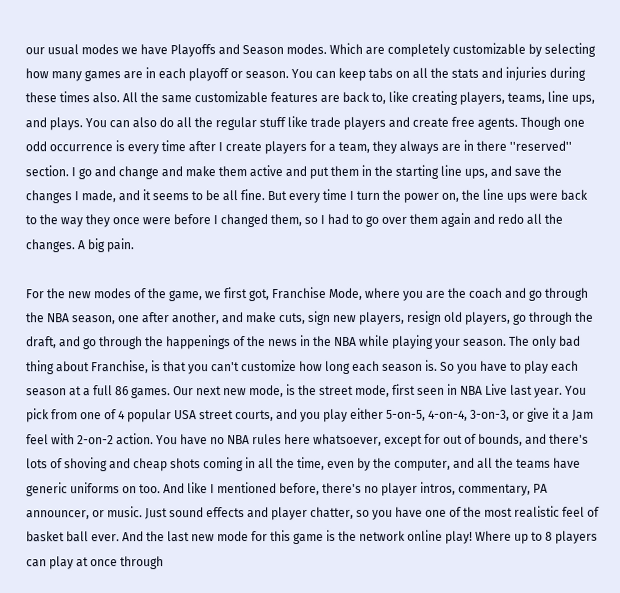our usual modes we have Playoffs and Season modes. Which are completely customizable by selecting how many games are in each playoff or season. You can keep tabs on all the stats and injuries during these times also. All the same customizable features are back to, like creating players, teams, line ups, and plays. You can also do all the regular stuff like trade players and create free agents. Though one odd occurrence is every time after I create players for a team, they always are in there ''reserved'' section. I go and change and make them active and put them in the starting line ups, and save the changes I made, and it seems to be all fine. But every time I turn the power on, the line ups were back to the way they once were before I changed them, so I had to go over them again and redo all the changes. A big pain.

For the new modes of the game, we first got, Franchise Mode, where you are the coach and go through the NBA season, one after another, and make cuts, sign new players, resign old players, go through the draft, and go through the happenings of the news in the NBA while playing your season. The only bad thing about Franchise, is that you can't customize how long each season is. So you have to play each season at a full 86 games. Our next new mode, is the street mode, first seen in NBA Live last year. You pick from one of 4 popular USA street courts, and you play either 5-on-5, 4-on-4, 3-on-3, or give it a Jam feel with 2-on-2 action. You have no NBA rules here whatsoever, except for out of bounds, and there's lots of shoving and cheap shots coming in all the time, even by the computer, and all the teams have generic uniforms on too. And like I mentioned before, there's no player intros, commentary, PA announcer, or music. Just sound effects and player chatter, so you have one of the most realistic feel of basket ball ever. And the last new mode for this game is the network online play! Where up to 8 players can play at once through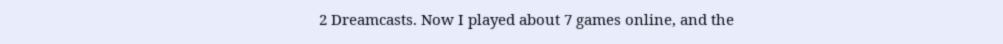2 Dreamcasts. Now I played about 7 games online, and the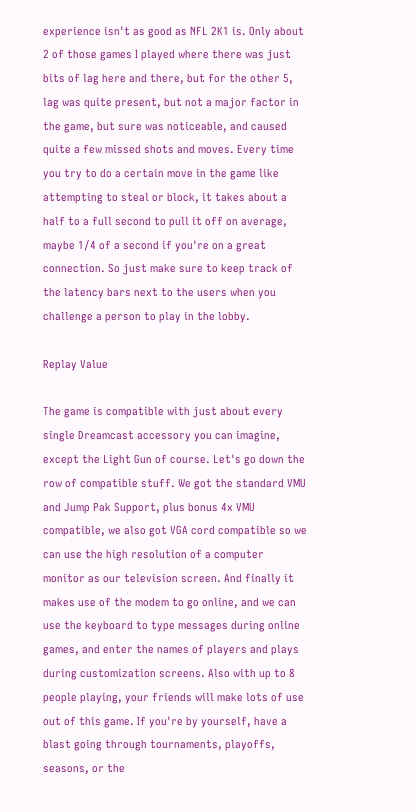experience isn't as good as NFL 2K1 is. Only about 2 of those games I played where there was just bits of lag here and there, but for the other 5, lag was quite present, but not a major factor in the game, but sure was noticeable, and caused quite a few missed shots and moves. Every time you try to do a certain move in the game like attempting to steal or block, it takes about a half to a full second to pull it off on average, maybe 1/4 of a second if you're on a great connection. So just make sure to keep track of the latency bars next to the users when you challenge a person to play in the lobby.

Replay Value

The game is compatible with just about every single Dreamcast accessory you can imagine, except the Light Gun of course. Let's go down the row of compatible stuff. We got the standard VMU and Jump Pak Support, plus bonus 4x VMU compatible, we also got VGA cord compatible so we can use the high resolution of a computer monitor as our television screen. And finally it makes use of the modem to go online, and we can use the keyboard to type messages during online games, and enter the names of players and plays during customization screens. Also with up to 8 people playing, your friends will make lots of use out of this game. If you're by yourself, have a blast going through tournaments, playoffs, seasons, or the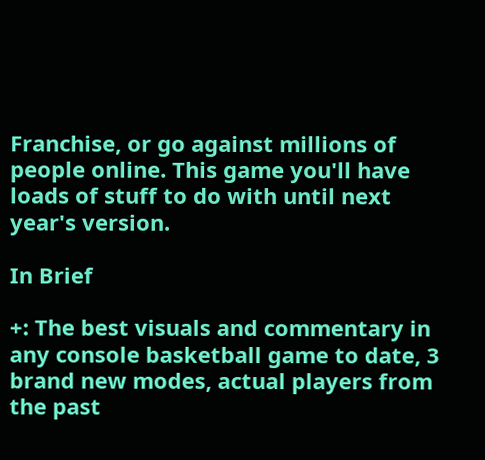Franchise, or go against millions of people online. This game you'll have loads of stuff to do with until next year's version.

In Brief

+: The best visuals and commentary in any console basketball game to date, 3 brand new modes, actual players from the past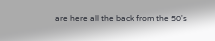are here all the back from the 50's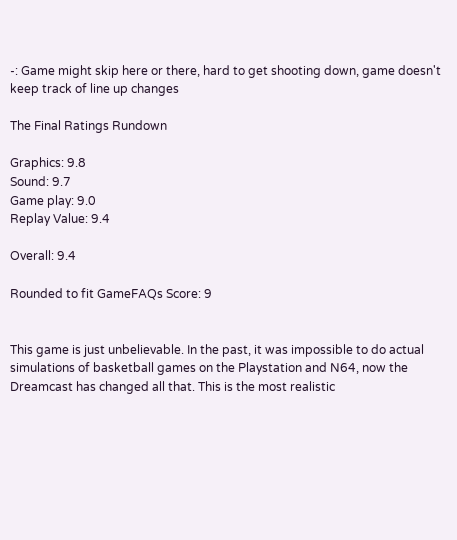-: Game might skip here or there, hard to get shooting down, game doesn't keep track of line up changes

The Final Ratings Rundown

Graphics: 9.8
Sound: 9.7
Game play: 9.0
Replay Value: 9.4

Overall: 9.4

Rounded to fit GameFAQs Score: 9


This game is just unbelievable. In the past, it was impossible to do actual simulations of basketball games on the Playstation and N64, now the Dreamcast has changed all that. This is the most realistic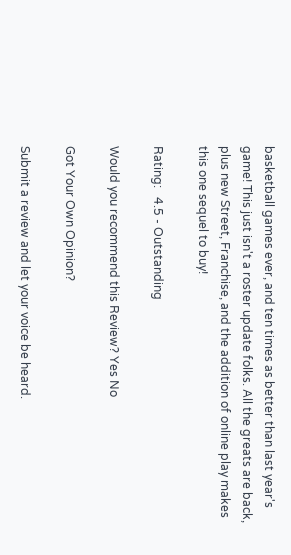basketball games ever, and ten times as better than last year's game! This just isn't a roster update folks. All the greats are back, plus new Street, Franchise, and the addition of online play makes this one sequel to buy!

Rating:   4.5 - Outstanding

Would you recommend this Review? Yes No

Got Your Own Opinion?

Submit a review and let your voice be heard.